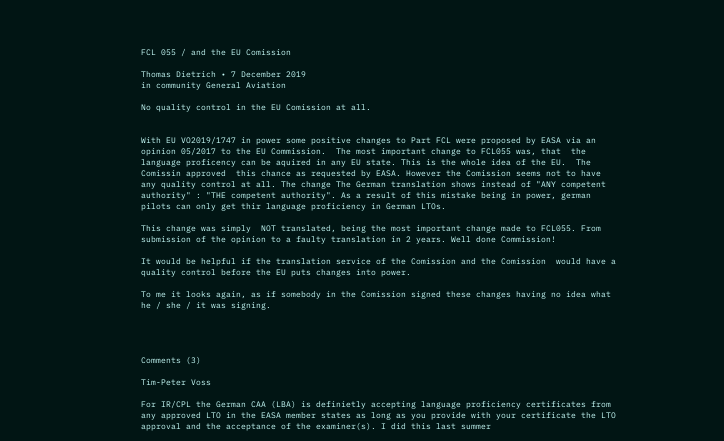FCL 055 / and the EU Comission

Thomas Dietrich • 7 December 2019
in community General Aviation

No quality control in the EU Comission at all.


With EU VO2019/1747 in power some positive changes to Part FCL were proposed by EASA via an opinion 05/2017 to the EU Commission.  The most important change to FCL055 was, that  the language proficency can be aquired in any EU state. This is the whole idea of the EU.  The Comissin approved  this chance as requested by EASA. However the Comission seems not to have any quality control at all. The change The German translation shows instead of "ANY competent authority" : "THE competent authority". As a result of this mistake being in power, german pilots can only get thir language proficiency in German LTOs.

This change was simply  NOT translated, being the most important change made to FCL055. From submission of the opinion to a faulty translation in 2 years. Well done Commission!

It would be helpful if the translation service of the Comission and the Comission  would have a quality control before the EU puts changes into power.

To me it looks again, as if somebody in the Comission signed these changes having no idea what he / she / it was signing.




Comments (3)

Tim-Peter Voss

For IR/CPL the German CAA (LBA) is definietly accepting language proficiency certificates from any approved LTO in the EASA member states as long as you provide with your certificate the LTO approval and the acceptance of the examiner(s). I did this last summer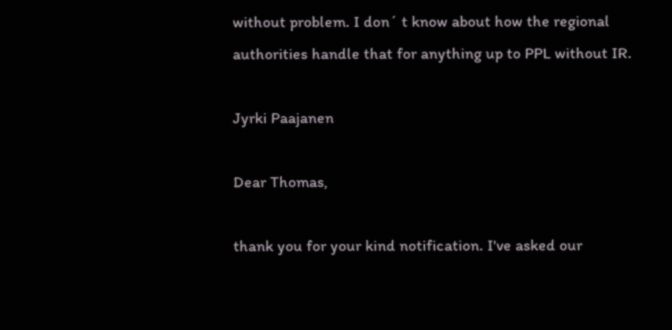without problem. I don´ t know about how the regional authorities handle that for anything up to PPL without IR.

Jyrki Paajanen

Dear Thomas,

thank you for your kind notification. I've asked our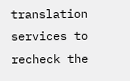translation services to recheck the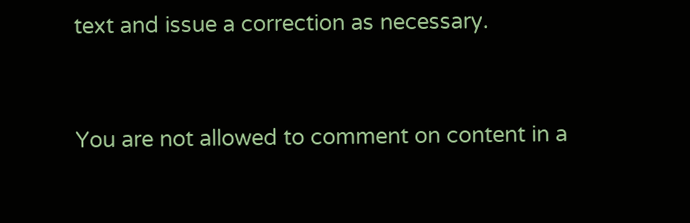text and issue a correction as necessary.



You are not allowed to comment on content in a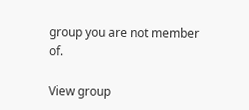group you are not member of.

View group